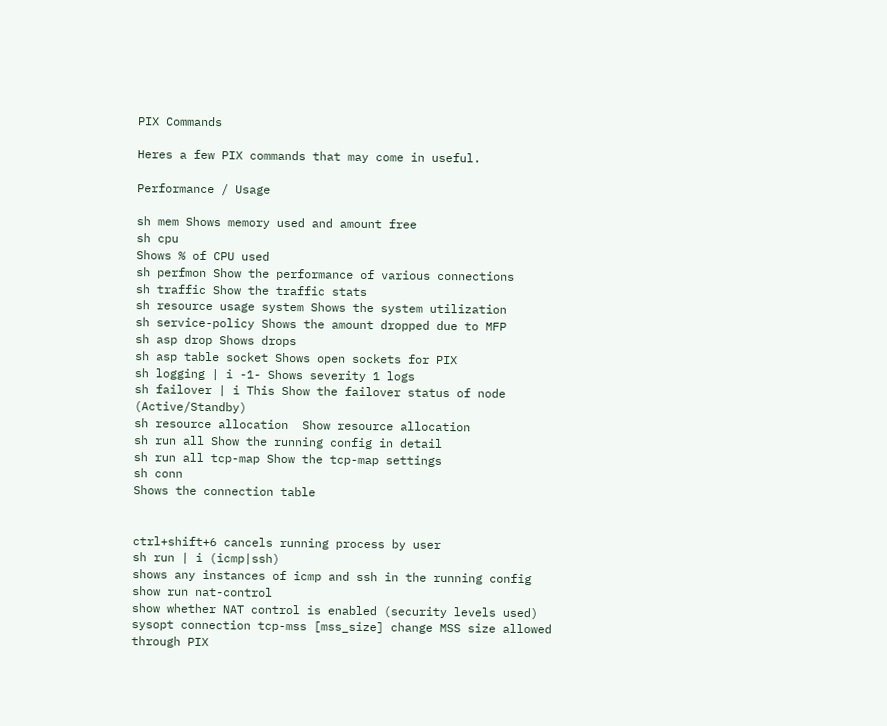PIX Commands

Heres a few PIX commands that may come in useful.

Performance / Usage

sh mem Shows memory used and amount free
sh cpu                                                           Shows % of CPU used
sh perfmon Show the performance of various connections
sh traffic Show the traffic stats
sh resource usage system Shows the system utilization
sh service-policy Shows the amount dropped due to MFP
sh asp drop Shows drops
sh asp table socket Shows open sockets for PIX
sh logging | i -1- Shows severity 1 logs
sh failover | i This Show the failover status of node (Active/Standby)
sh resource allocation  Show resource allocation
sh run all Show the running config in detail
sh run all tcp-map Show the tcp-map settings
sh conn
Shows the connection table


ctrl+shift+6 cancels running process by user
sh run | i (icmp|ssh)                                        shows any instances of icmp and ssh in the running config
show run nat-control                                         show whether NAT control is enabled (security levels used)
sysopt connection tcp-mss [mss_size] change MSS size allowed through PIX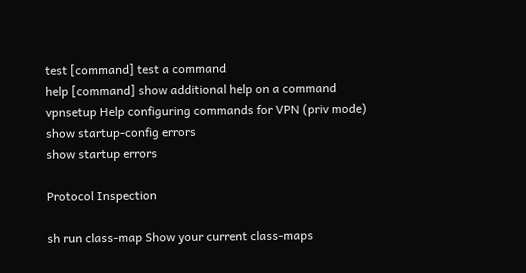test [command] test a command
help [command] show additional help on a command
vpnsetup Help configuring commands for VPN (priv mode)
show startup-config errors
show startup errors

Protocol Inspection

sh run class-map Show your current class-maps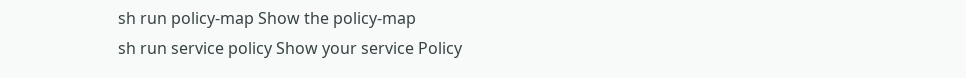sh run policy-map Show the policy-map
sh run service policy Show your service Policy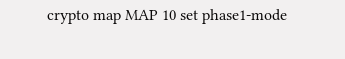crypto map MAP 10 set phase1-mode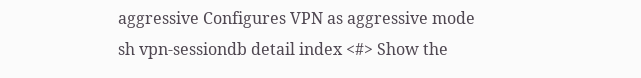aggressive Configures VPN as aggressive mode
sh vpn-sessiondb detail index <#> Show the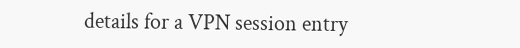details for a VPN session entry